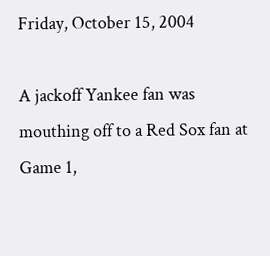Friday, October 15, 2004

A jackoff Yankee fan was mouthing off to a Red Sox fan at Game 1,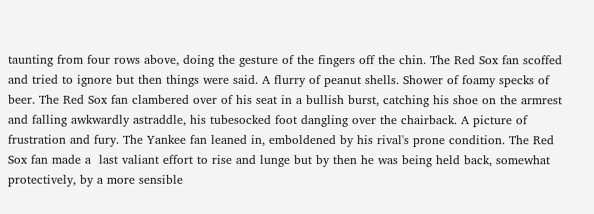taunting from four rows above, doing the gesture of the fingers off the chin. The Red Sox fan scoffed and tried to ignore but then things were said. A flurry of peanut shells. Shower of foamy specks of beer. The Red Sox fan clambered over of his seat in a bullish burst, catching his shoe on the armrest and falling awkwardly astraddle, his tubesocked foot dangling over the chairback. A picture of frustration and fury. The Yankee fan leaned in, emboldened by his rival's prone condition. The Red Sox fan made a  last valiant effort to rise and lunge but by then he was being held back, somewhat protectively, by a more sensible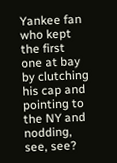Yankee fan who kept the first one at bay by clutching his cap and pointing to the NY and nodding, see, see?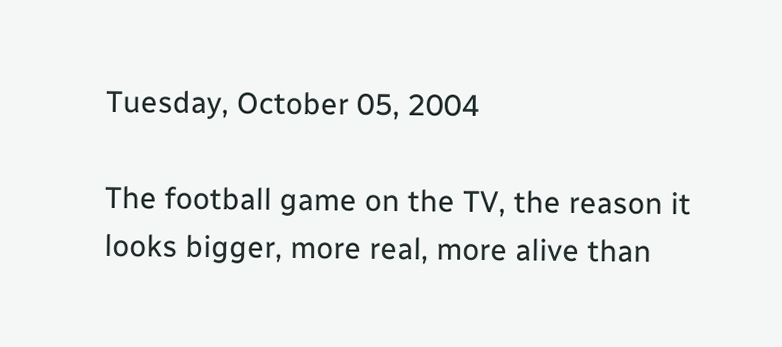Tuesday, October 05, 2004

The football game on the TV, the reason it looks bigger, more real, more alive than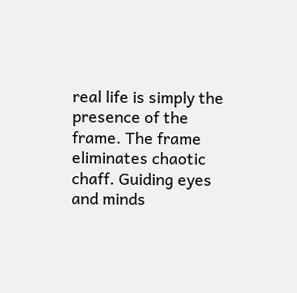real life is simply the presence of the frame. The frame eliminates chaotic chaff. Guiding eyes and minds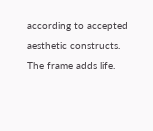according to accepted aesthetic constructs. The frame adds life.